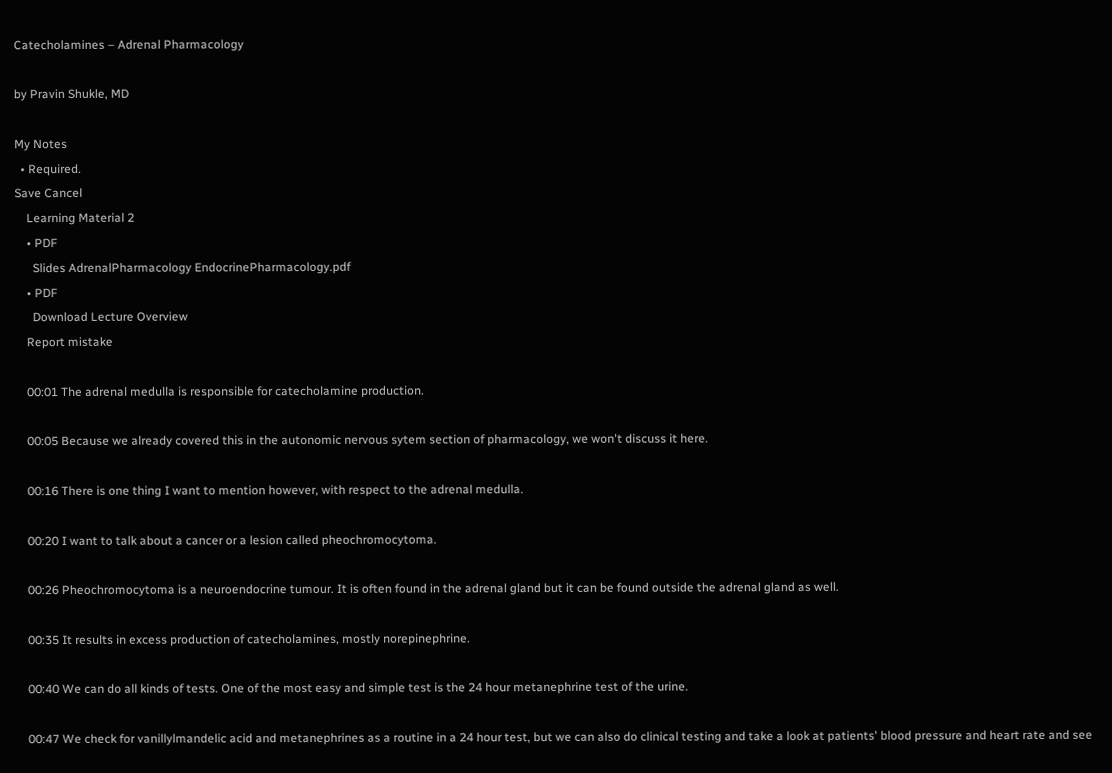Catecholamines – Adrenal Pharmacology

by Pravin Shukle, MD

My Notes
  • Required.
Save Cancel
    Learning Material 2
    • PDF
      Slides AdrenalPharmacology EndocrinePharmacology.pdf
    • PDF
      Download Lecture Overview
    Report mistake

    00:01 The adrenal medulla is responsible for catecholamine production.

    00:05 Because we already covered this in the autonomic nervous sytem section of pharmacology, we won't discuss it here.

    00:16 There is one thing I want to mention however, with respect to the adrenal medulla.

    00:20 I want to talk about a cancer or a lesion called pheochromocytoma.

    00:26 Pheochromocytoma is a neuroendocrine tumour. It is often found in the adrenal gland but it can be found outside the adrenal gland as well.

    00:35 It results in excess production of catecholamines, mostly norepinephrine.

    00:40 We can do all kinds of tests. One of the most easy and simple test is the 24 hour metanephrine test of the urine.

    00:47 We check for vanillylmandelic acid and metanephrines as a routine in a 24 hour test, but we can also do clinical testing and take a look at patients' blood pressure and heart rate and see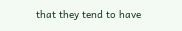that they tend to have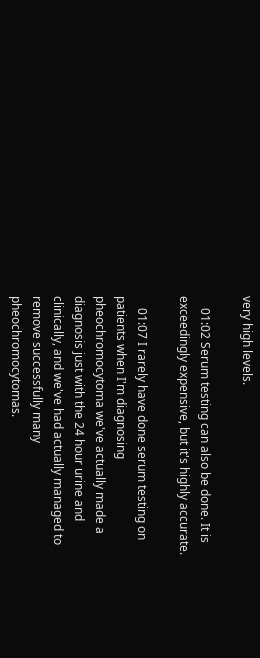very high levels.

    01:02 Serum testing can also be done. It is exceedingly expensive, but it's highly accurate.

    01:07 I rarely have done serum testing on patients when I'm diagnosing pheochromocytoma we've actually made a diagnosis just with the 24 hour urine and clinically, and we've had actually managed to remove successfully many pheochromocytomas.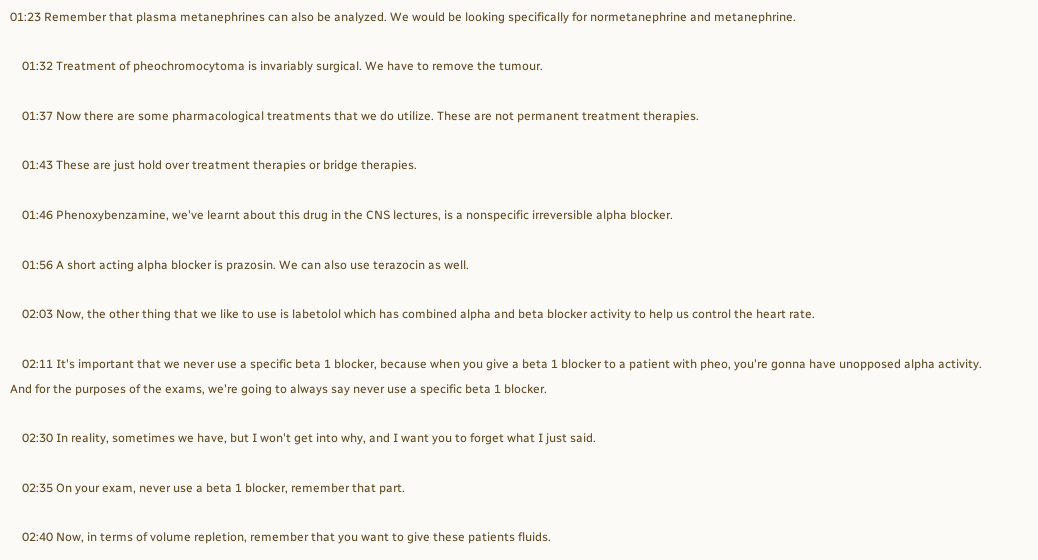01:23 Remember that plasma metanephrines can also be analyzed. We would be looking specifically for normetanephrine and metanephrine.

    01:32 Treatment of pheochromocytoma is invariably surgical. We have to remove the tumour.

    01:37 Now there are some pharmacological treatments that we do utilize. These are not permanent treatment therapies.

    01:43 These are just hold over treatment therapies or bridge therapies.

    01:46 Phenoxybenzamine, we've learnt about this drug in the CNS lectures, is a nonspecific irreversible alpha blocker.

    01:56 A short acting alpha blocker is prazosin. We can also use terazocin as well.

    02:03 Now, the other thing that we like to use is labetolol which has combined alpha and beta blocker activity to help us control the heart rate.

    02:11 It's important that we never use a specific beta 1 blocker, because when you give a beta 1 blocker to a patient with pheo, you're gonna have unopposed alpha activity. And for the purposes of the exams, we're going to always say never use a specific beta 1 blocker.

    02:30 In reality, sometimes we have, but I won't get into why, and I want you to forget what I just said.

    02:35 On your exam, never use a beta 1 blocker, remember that part.

    02:40 Now, in terms of volume repletion, remember that you want to give these patients fluids.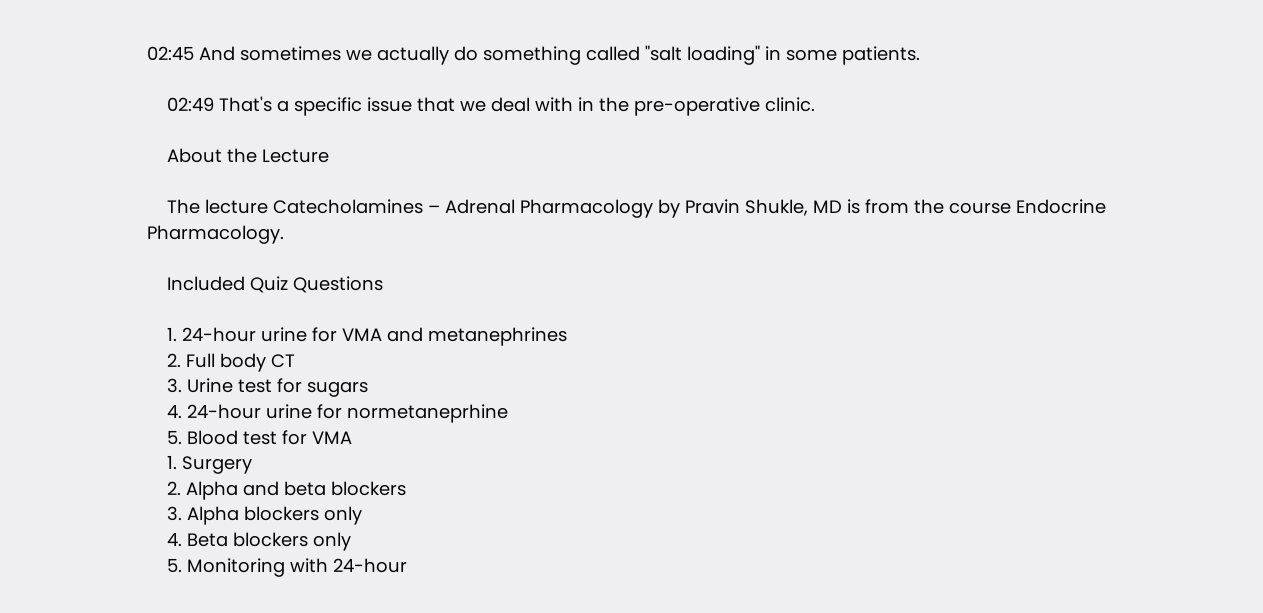02:45 And sometimes we actually do something called "salt loading" in some patients.

    02:49 That's a specific issue that we deal with in the pre-operative clinic.

    About the Lecture

    The lecture Catecholamines – Adrenal Pharmacology by Pravin Shukle, MD is from the course Endocrine Pharmacology.

    Included Quiz Questions

    1. 24-hour urine for VMA and metanephrines
    2. Full body CT
    3. Urine test for sugars
    4. 24-hour urine for normetaneprhine
    5. Blood test for VMA
    1. Surgery
    2. Alpha and beta blockers
    3. Alpha blockers only
    4. Beta blockers only
    5. Monitoring with 24-hour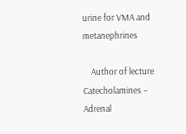urine for VMA and metanephrines

    Author of lecture Catecholamines – Adrenal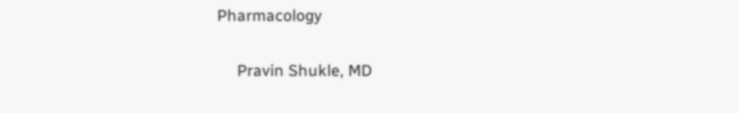Pharmacology

     Pravin Shukle, MD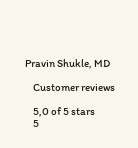Pravin Shukle, MD

    Customer reviews

    5,0 of 5 stars
    5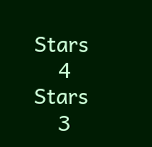Stars
    4 Stars
    3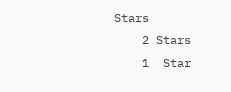Stars
    2 Stars
    1  Star